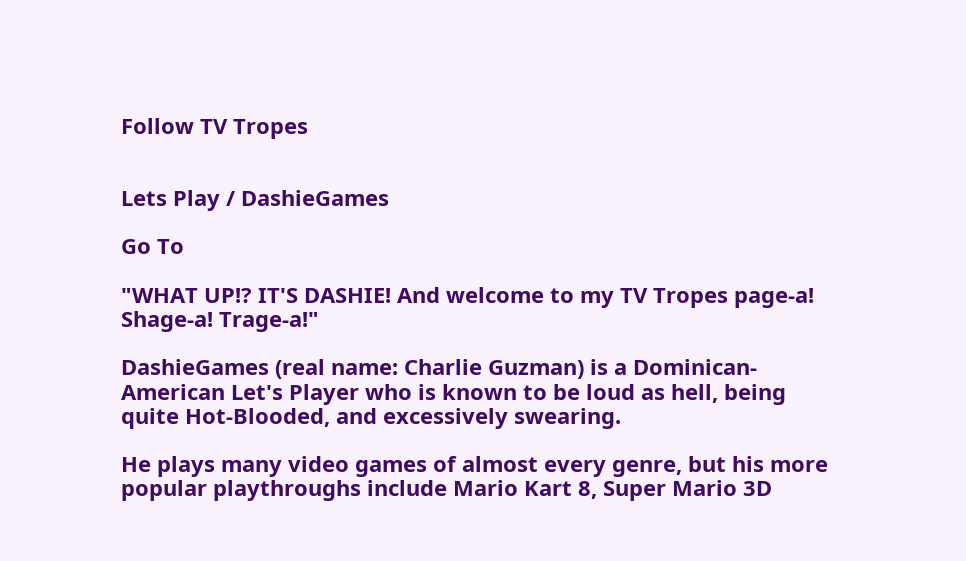Follow TV Tropes


Lets Play / DashieGames

Go To

"WHAT UP!? IT'S DASHIE! And welcome to my TV Tropes page-a! Shage-a! Trage-a!"

DashieGames (real name: Charlie Guzman) is a Dominican-American Let's Player who is known to be loud as hell, being quite Hot-Blooded, and excessively swearing.

He plays many video games of almost every genre, but his more popular playthroughs include Mario Kart 8, Super Mario 3D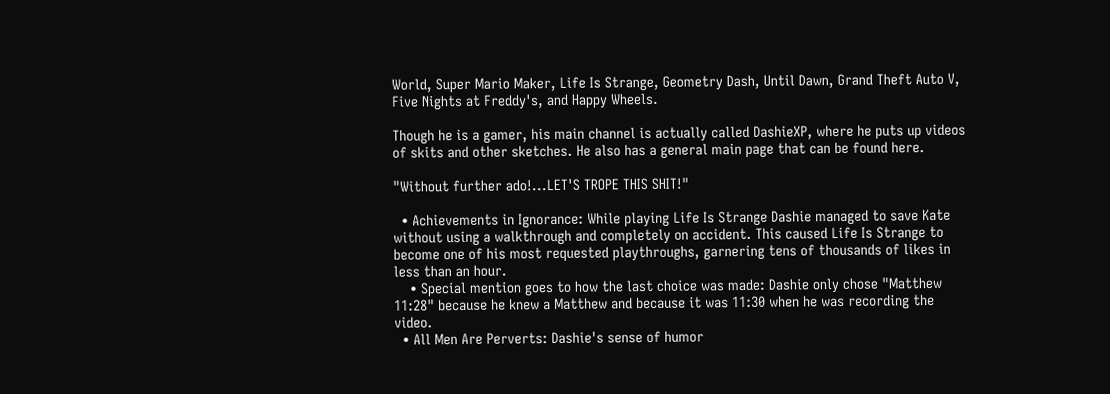World, Super Mario Maker, Life Is Strange, Geometry Dash, Until Dawn, Grand Theft Auto V, Five Nights at Freddy's, and Happy Wheels.

Though he is a gamer, his main channel is actually called DashieXP, where he puts up videos of skits and other sketches. He also has a general main page that can be found here.

"Without further ado!...LET'S TROPE THIS SHIT!"

  • Achievements in Ignorance: While playing Life Is Strange Dashie managed to save Kate without using a walkthrough and completely on accident. This caused Life Is Strange to become one of his most requested playthroughs, garnering tens of thousands of likes in less than an hour.
    • Special mention goes to how the last choice was made: Dashie only chose "Matthew 11:28" because he knew a Matthew and because it was 11:30 when he was recording the video.
  • All Men Are Perverts: Dashie's sense of humor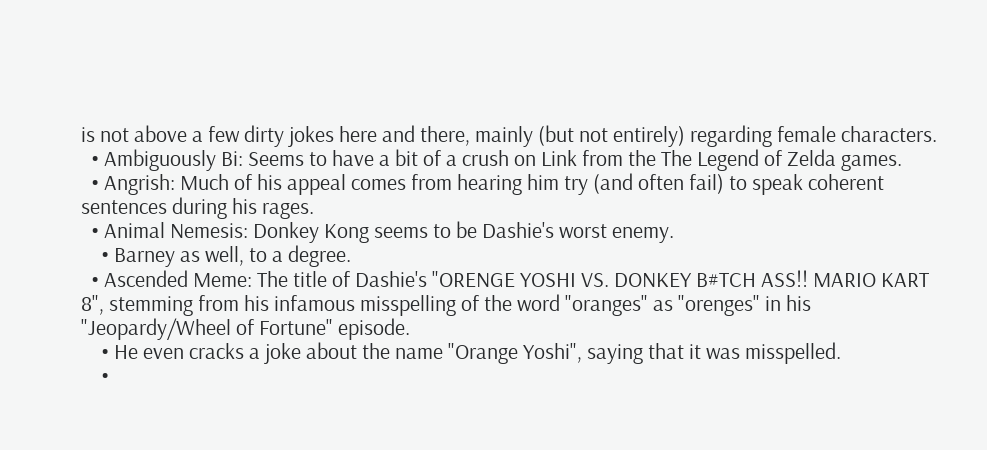is not above a few dirty jokes here and there, mainly (but not entirely) regarding female characters.
  • Ambiguously Bi: Seems to have a bit of a crush on Link from the The Legend of Zelda games.
  • Angrish: Much of his appeal comes from hearing him try (and often fail) to speak coherent sentences during his rages.
  • Animal Nemesis: Donkey Kong seems to be Dashie's worst enemy.
    • Barney as well, to a degree.
  • Ascended Meme: The title of Dashie's "ORENGE YOSHI VS. DONKEY B#TCH ASS!! MARIO KART 8", stemming from his infamous misspelling of the word "oranges" as "orenges" in his "Jeopardy/Wheel of Fortune" episode.
    • He even cracks a joke about the name "Orange Yoshi", saying that it was misspelled.
    •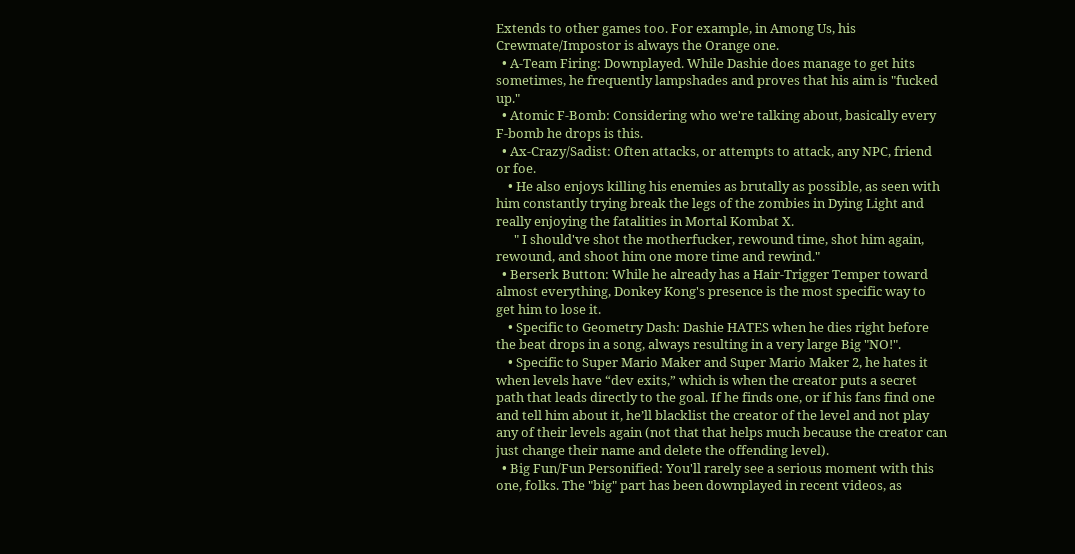Extends to other games too. For example, in Among Us, his Crewmate/Impostor is always the Orange one.
  • A-Team Firing: Downplayed. While Dashie does manage to get hits sometimes, he frequently lampshades and proves that his aim is "fucked up."
  • Atomic F-Bomb: Considering who we're talking about, basically every F-bomb he drops is this.
  • Ax-Crazy/Sadist: Often attacks, or attempts to attack, any NPC, friend or foe.
    • He also enjoys killing his enemies as brutally as possible, as seen with him constantly trying break the legs of the zombies in Dying Light and really enjoying the fatalities in Mortal Kombat X.
      " I should've shot the motherfucker, rewound time, shot him again, rewound, and shoot him one more time and rewind."
  • Berserk Button: While he already has a Hair-Trigger Temper toward almost everything, Donkey Kong's presence is the most specific way to get him to lose it.
    • Specific to Geometry Dash: Dashie HATES when he dies right before the beat drops in a song, always resulting in a very large Big "NO!".
    • Specific to Super Mario Maker and Super Mario Maker 2, he hates it when levels have “dev exits,” which is when the creator puts a secret path that leads directly to the goal. If he finds one, or if his fans find one and tell him about it, he’ll blacklist the creator of the level and not play any of their levels again (not that that helps much because the creator can just change their name and delete the offending level).
  • Big Fun/Fun Personified: You'll rarely see a serious moment with this one, folks. The "big" part has been downplayed in recent videos, as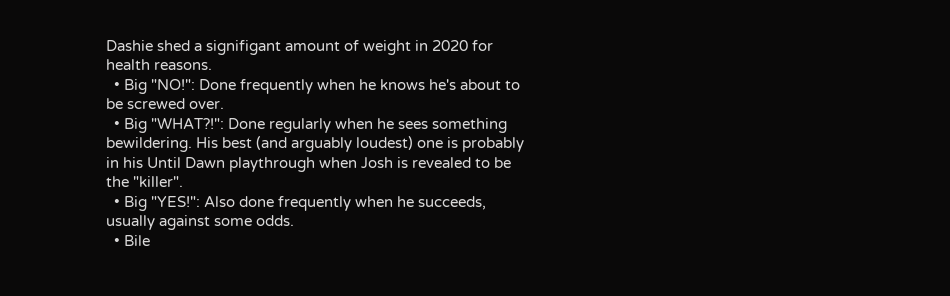Dashie shed a signifigant amount of weight in 2020 for health reasons.
  • Big "NO!": Done frequently when he knows he's about to be screwed over.
  • Big "WHAT?!": Done regularly when he sees something bewildering. His best (and arguably loudest) one is probably in his Until Dawn playthrough when Josh is revealed to be the "killer".
  • Big "YES!": Also done frequently when he succeeds, usually against some odds.
  • Bile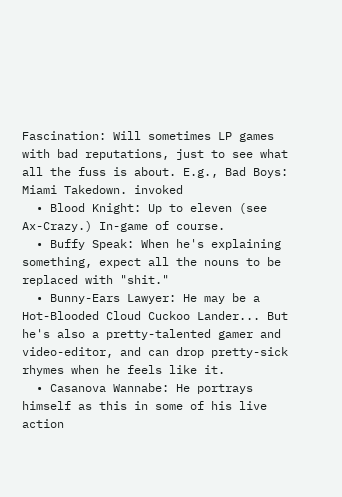Fascination: Will sometimes LP games with bad reputations, just to see what all the fuss is about. E.g., Bad Boys: Miami Takedown. invoked
  • Blood Knight: Up to eleven (see Ax-Crazy.) In-game of course.
  • Buffy Speak: When he's explaining something, expect all the nouns to be replaced with "shit."
  • Bunny-Ears Lawyer: He may be a Hot-Blooded Cloud Cuckoo Lander... But he's also a pretty-talented gamer and video-editor, and can drop pretty-sick rhymes when he feels like it.
  • Casanova Wannabe: He portrays himself as this in some of his live action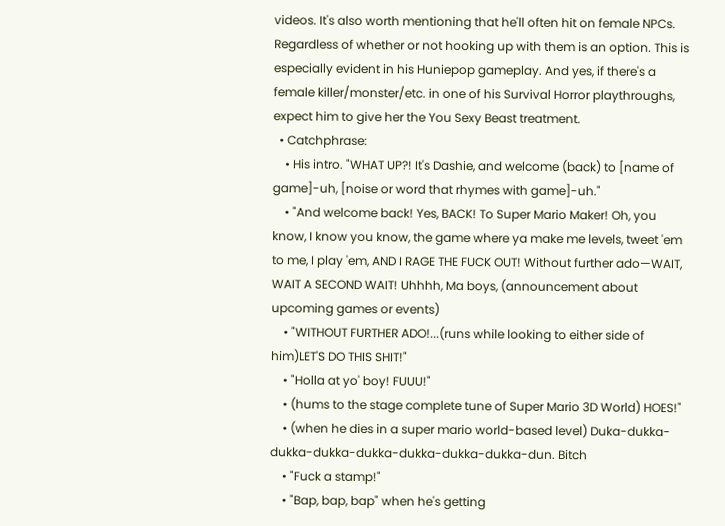videos. It's also worth mentioning that he'll often hit on female NPCs. Regardless of whether or not hooking up with them is an option. This is especially evident in his Huniepop gameplay. And yes, if there's a female killer/monster/etc. in one of his Survival Horror playthroughs, expect him to give her the You Sexy Beast treatment.
  • Catchphrase:
    • His intro. "WHAT UP?! It's Dashie, and welcome (back) to [name of game]-uh, [noise or word that rhymes with game]-uh."
    • "And welcome back! Yes, BACK! To Super Mario Maker! Oh, you know, I know you know, the game where ya make me levels, tweet 'em to me, I play 'em, AND I RAGE THE FUCK OUT! Without further ado—WAIT, WAIT A SECOND WAIT! Uhhhh, Ma boys, (announcement about upcoming games or events)
    • "WITHOUT FURTHER ADO!...(runs while looking to either side of him)LET'S DO THIS SHIT!"
    • "Holla at yo' boy! FUUU!"
    • (hums to the stage complete tune of Super Mario 3D World) HOES!"
    • (when he dies in a super mario world-based level) Duka-dukka-dukka-dukka-dukka-dukka-dukka-dukka-dun. Bitch
    • "Fuck a stamp!"
    • "Bap, bap, bap" when he's getting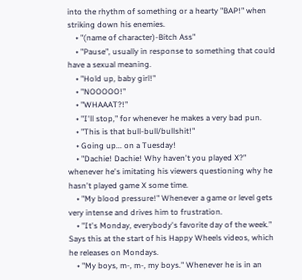into the rhythm of something or a hearty "BAP!" when striking down his enemies.
    • "(name of character)-Bitch Ass"
    • "Pause", usually in response to something that could have a sexual meaning.
    • "Hold up, baby girl!"
    • "NOOOOO!"
    • "WHAAAT?!"
    • "I'll stop," for whenever he makes a very bad pun.
    • "This is that bull-bull/bullshit!"
    • Going up... on a Tuesday!
    • "Dachie! Dachie! Why haven't you played X?" whenever he's imitating his viewers questioning why he hasn't played game X some time.
    • "My blood pressure!" Whenever a game or level gets very intense and drives him to frustration.
    • "It's Monday, everybody's favorite day of the week." Says this at the start of his Happy Wheels videos, which he releases on Mondays.
    • "My boys, m-, m-, my boys." Whenever he is in an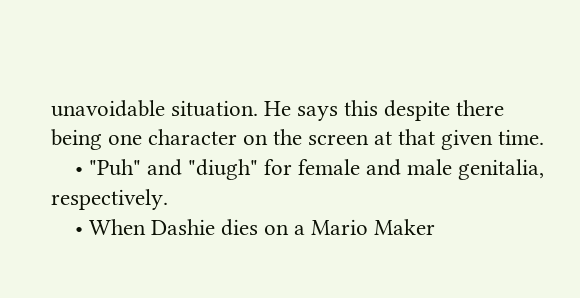unavoidable situation. He says this despite there being one character on the screen at that given time.
    • "Puh" and "diugh" for female and male genitalia, respectively.
    • When Dashie dies on a Mario Maker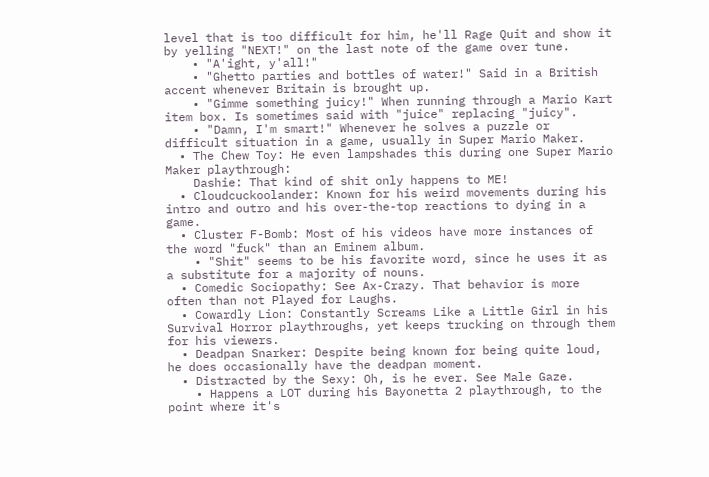level that is too difficult for him, he'll Rage Quit and show it by yelling "NEXT!" on the last note of the game over tune.
    • "A'ight, y'all!"
    • "Ghetto parties and bottles of water!" Said in a British accent whenever Britain is brought up.
    • "Gimme something juicy!" When running through a Mario Kart item box. Is sometimes said with "juice" replacing "juicy".
    • "Damn, I'm smart!" Whenever he solves a puzzle or difficult situation in a game, usually in Super Mario Maker.
  • The Chew Toy: He even lampshades this during one Super Mario Maker playthrough:
    Dashie: That kind of shit only happens to ME!
  • Cloudcuckoolander: Known for his weird movements during his intro and outro and his over-the-top reactions to dying in a game.
  • Cluster F-Bomb: Most of his videos have more instances of the word "fuck" than an Eminem album.
    • "Shit" seems to be his favorite word, since he uses it as a substitute for a majority of nouns.
  • Comedic Sociopathy: See Ax-Crazy. That behavior is more often than not Played for Laughs.
  • Cowardly Lion: Constantly Screams Like a Little Girl in his Survival Horror playthroughs, yet keeps trucking on through them for his viewers.
  • Deadpan Snarker: Despite being known for being quite loud, he does occasionally have the deadpan moment.
  • Distracted by the Sexy: Oh, is he ever. See Male Gaze.
    • Happens a LOT during his Bayonetta 2 playthrough, to the point where it's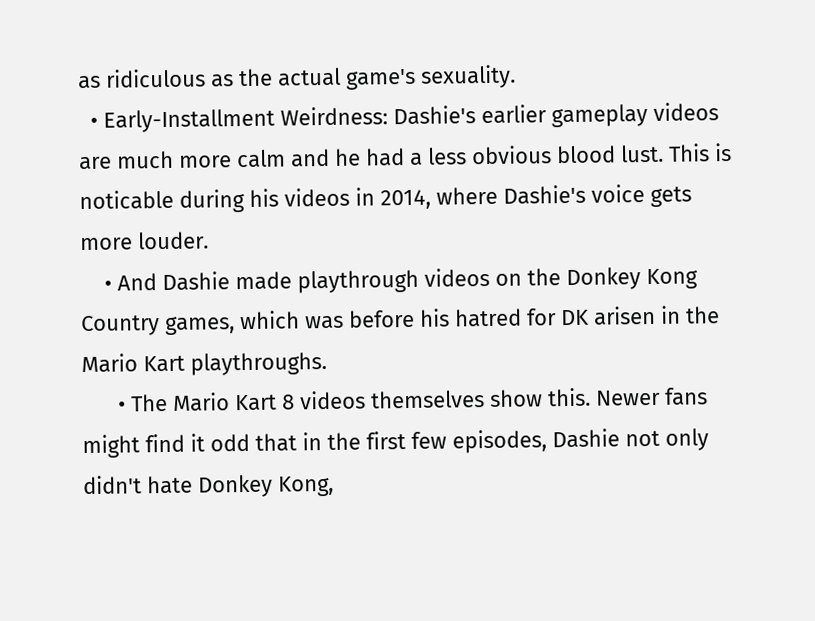as ridiculous as the actual game's sexuality.
  • Early-Installment Weirdness: Dashie's earlier gameplay videos are much more calm and he had a less obvious blood lust. This is noticable during his videos in 2014, where Dashie's voice gets more louder.
    • And Dashie made playthrough videos on the Donkey Kong Country games, which was before his hatred for DK arisen in the Mario Kart playthroughs.
      • The Mario Kart 8 videos themselves show this. Newer fans might find it odd that in the first few episodes, Dashie not only didn't hate Donkey Kong,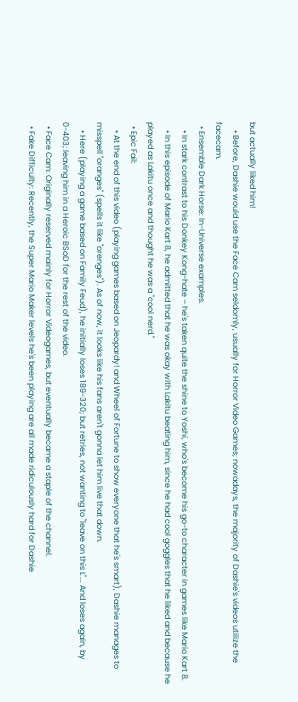but actually liked him!
    • Before, Dashie would use the Face Cam seldomly, usually for Horror Video Games; nowadays, the majority of Dashie's videos utilize the facecam.
  • Ensemble Dark Horse: In-Universe examples.
    • In stark contrast to his Donkey Kong-hate – he's taken quite the shine to Yoshi, who's become his go-to character in games like Mario Kart 8.
    • In this episode of Mario Kart 8, he admitted that he was okay with Lakitu beating him, since he had cool goggles that he liked and because he played as Lakitu once and thought he was a "cool nerd."
  • Epic Fail:
    • At the end of this video (playing games based on Jeopardy! and Wheel of Fortune to show everyone that he's smart), Dashie manages to misspell "oranges" (spells it like "orenges"). As of now, it looks like his fans aren't gonna let him live that down.
    • Here (playing a game based on Family Feud), he initially loses 189-320; but retries, not wanting to "leave on this L"... And loses again, by 0-403; leaving him in a Heroic BSoD for the rest of the video.
  • Face Cam: Originally reserved mainly for Horror Videogames, but eventually became a staple of the channel.
  • Fake Difficulty: Recently, the Super Mario Maker levels he's been playing are all made ridiculously hard for Dashie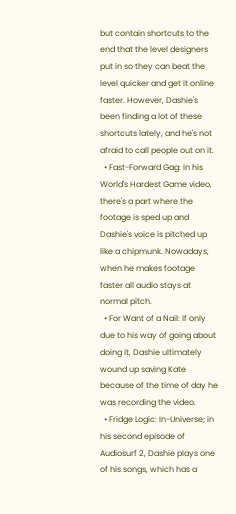but contain shortcuts to the end that the level designers put in so they can beat the level quicker and get it online faster. However, Dashie's been finding a lot of these shortcuts lately, and he's not afraid to call people out on it.
  • Fast-Forward Gag: In his World's Hardest Game video, there's a part where the footage is sped up and Dashie's voice is pitched up like a chipmunk. Nowadays, when he makes footage faster all audio stays at normal pitch.
  • For Want of a Nail: If only due to his way of going about doing it, Dashie ultimately wound up saving Kate because of the time of day he was recording the video.
  • Fridge Logic: In-Universe; in his second episode of Audiosurf 2, Dashie plays one of his songs, which has a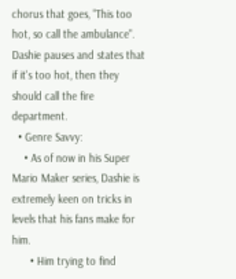chorus that goes, "This too hot, so call the ambulance". Dashie pauses and states that if it's too hot, then they should call the fire department.
  • Genre Savvy:
    • As of now in his Super Mario Maker series, Dashie is extremely keen on tricks in levels that his fans make for him.
      • Him trying to find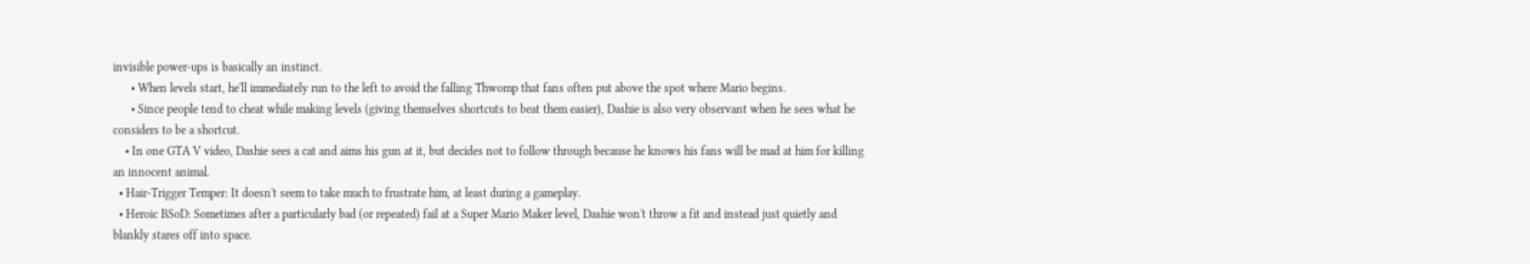invisible power-ups is basically an instinct.
      • When levels start, he'll immediately run to the left to avoid the falling Thwomp that fans often put above the spot where Mario begins.
      • Since people tend to cheat while making levels (giving themselves shortcuts to beat them easier), Dashie is also very observant when he sees what he considers to be a shortcut.
    • In one GTA V video, Dashie sees a cat and aims his gun at it, but decides not to follow through because he knows his fans will be mad at him for killing an innocent animal.
  • Hair-Trigger Temper: It doesn't seem to take much to frustrate him, at least during a gameplay.
  • Heroic BSoD: Sometimes after a particularly bad (or repeated) fail at a Super Mario Maker level, Dashie won't throw a fit and instead just quietly and blankly stares off into space.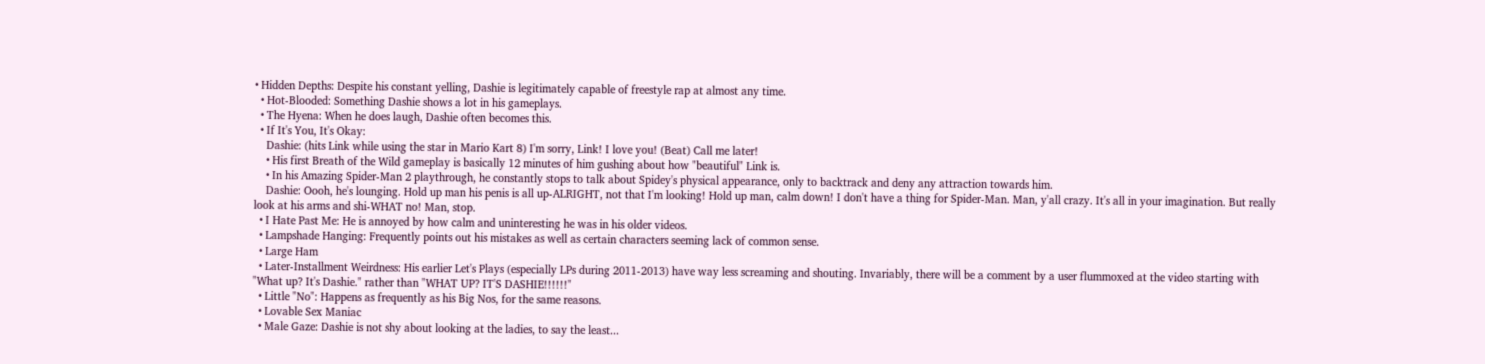• Hidden Depths: Despite his constant yelling, Dashie is legitimately capable of freestyle rap at almost any time.
  • Hot-Blooded: Something Dashie shows a lot in his gameplays.
  • The Hyena: When he does laugh, Dashie often becomes this.
  • If It's You, It's Okay:
    Dashie: (hits Link while using the star in Mario Kart 8) I'm sorry, Link! I love you! (Beat) Call me later!
    • His first Breath of the Wild gameplay is basically 12 minutes of him gushing about how "beautiful" Link is.
    • In his Amazing Spider-Man 2 playthrough, he constantly stops to talk about Spidey's physical appearance, only to backtrack and deny any attraction towards him.
    Dashie: Oooh, he's lounging. Hold up man his penis is all up-ALRIGHT, not that I'm looking! Hold up man, calm down! I don't have a thing for Spider-Man. Man, y'all crazy. It's all in your imagination. But really look at his arms and shi-WHAT no! Man, stop.
  • I Hate Past Me: He is annoyed by how calm and uninteresting he was in his older videos.
  • Lampshade Hanging: Frequently points out his mistakes as well as certain characters seeming lack of common sense.
  • Large Ham
  • Later-Installment Weirdness: His earlier Let's Plays (especially LPs during 2011-2013) have way less screaming and shouting. Invariably, there will be a comment by a user flummoxed at the video starting with "What up? It's Dashie." rather than "WHAT UP? IT'S DASHIE!!!!!!"
  • Little "No": Happens as frequently as his Big Nos, for the same reasons.
  • Lovable Sex Maniac
  • Male Gaze: Dashie is not shy about looking at the ladies, to say the least...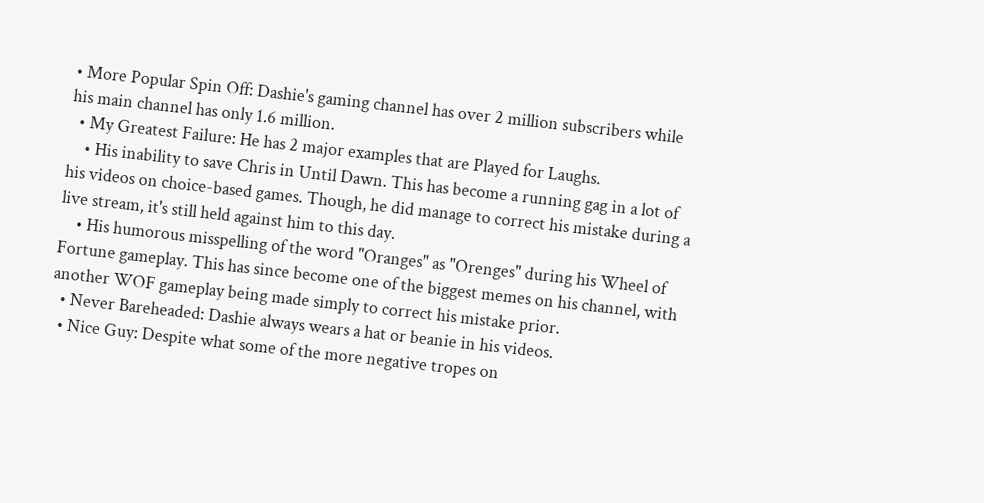• More Popular Spin Off: Dashie's gaming channel has over 2 million subscribers while his main channel has only 1.6 million.
  • My Greatest Failure: He has 2 major examples that are Played for Laughs.
    • His inability to save Chris in Until Dawn. This has become a running gag in a lot of his videos on choice-based games. Though, he did manage to correct his mistake during a live stream, it's still held against him to this day.
    • His humorous misspelling of the word "Oranges" as "Orenges" during his Wheel of Fortune gameplay. This has since become one of the biggest memes on his channel, with another WOF gameplay being made simply to correct his mistake prior.
  • Never Bareheaded: Dashie always wears a hat or beanie in his videos.
  • Nice Guy: Despite what some of the more negative tropes on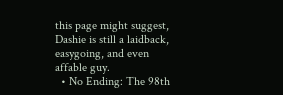this page might suggest, Dashie is still a laidback, easygoing, and even affable guy.
  • No Ending: The 98th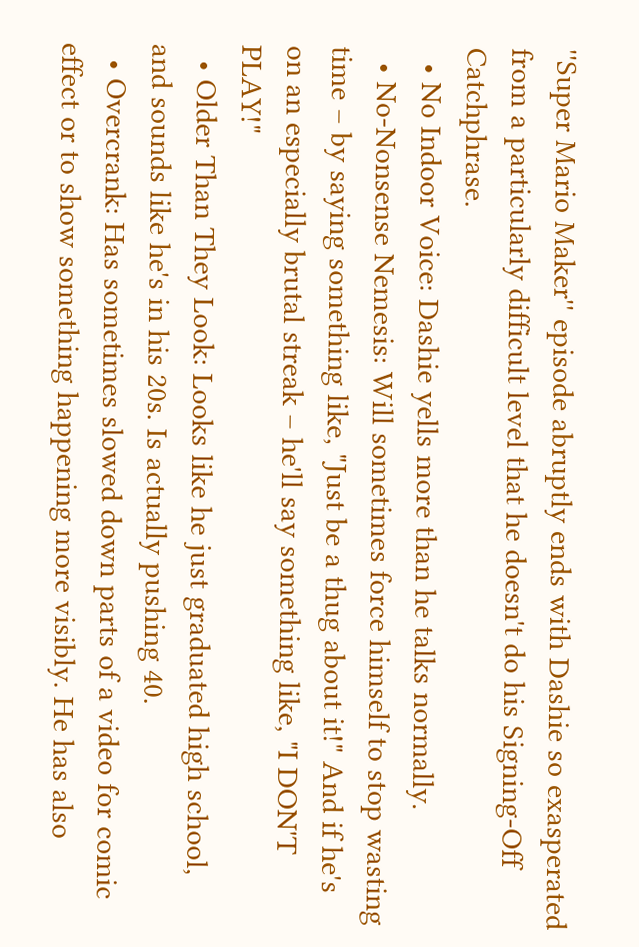''Super Mario Maker'' episode abruptly ends with Dashie so exasperated from a particularly difficult level that he doesn't do his Signing-Off Catchphrase.
  • No Indoor Voice: Dashie yells more than he talks normally.
  • No-Nonsense Nemesis: Will sometimes force himself to stop wasting time – by saying something like, "Just be a thug about it!" And if he's on an especially brutal streak – he'll say something like, "I DON'T PLAY!"
  • Older Than They Look: Looks like he just graduated high school, and sounds like he's in his 20s. Is actually pushing 40.
  • Overcrank: Has sometimes slowed down parts of a video for comic effect or to show something happening more visibly. He has also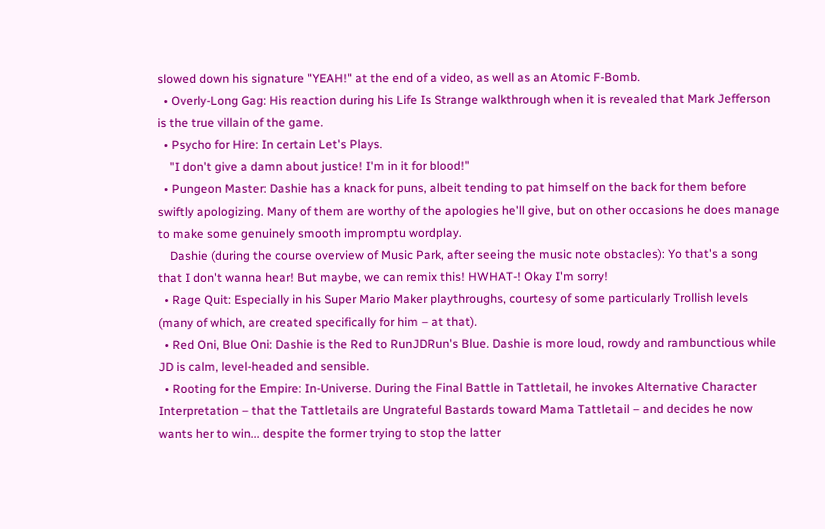slowed down his signature "YEAH!" at the end of a video, as well as an Atomic F-Bomb.
  • Overly-Long Gag: His reaction during his Life Is Strange walkthrough when it is revealed that Mark Jefferson is the true villain of the game.
  • Psycho for Hire: In certain Let's Plays.
    "I don't give a damn about justice! I'm in it for blood!"
  • Pungeon Master: Dashie has a knack for puns, albeit tending to pat himself on the back for them before swiftly apologizing. Many of them are worthy of the apologies he'll give, but on other occasions he does manage to make some genuinely smooth impromptu wordplay.
    Dashie (during the course overview of Music Park, after seeing the music note obstacles): Yo that's a song that I don't wanna hear! But maybe, we can remix this! HWHAT-! Okay I'm sorry!
  • Rage Quit: Especially in his Super Mario Maker playthroughs, courtesy of some particularly Trollish levels (many of which, are created specifically for him – at that).
  • Red Oni, Blue Oni: Dashie is the Red to RunJDRun's Blue. Dashie is more loud, rowdy and rambunctious while JD is calm, level-headed and sensible.
  • Rooting for the Empire: In-Universe. During the Final Battle in Tattletail, he invokes Alternative Character Interpretation – that the Tattletails are Ungrateful Bastards toward Mama Tattletail – and decides he now wants her to win... despite the former trying to stop the latter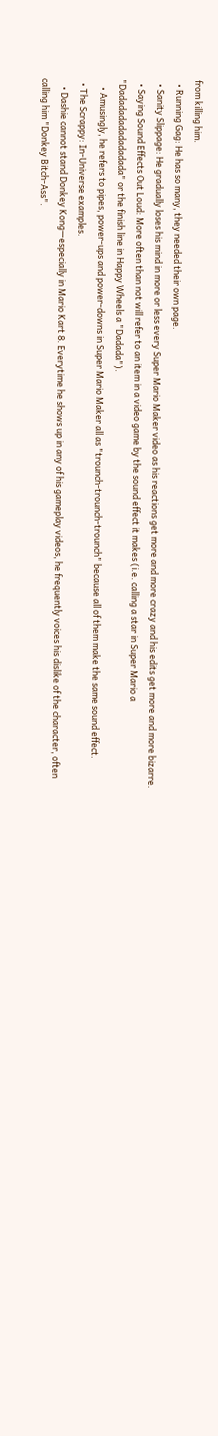from killing him.
  • Running Gag: He has so many, they needed their own page.
  • Sanity Slippage: He gradually loses his mind in more or less every Super Mario Maker video as his reactions get more and more crazy and his edits get more and more bizarre.
  • Saying Sound Effects Out Loud: More often than not will refer to an item in a video game by the sound effect it makes (i.e. calling a star in Super Mario a "Dadadadadadadadada" or the finish line in Happy Wheels a "Dadada").
    • Amusingly, he refers to pipes, power-ups and power-downs in Super Mario Maker all as "trounch-trounch-trounch" because all of them make the same sound effect.
  • The Scrappy: In-Universe examples.
    • Dashie cannot stand Donkey Kong—especially in Mario Kart 8. Everytime he shows up in any of his gameplay videos, he frequently voices his dislike of the character, often calling him "Donkey Bitch-Ass".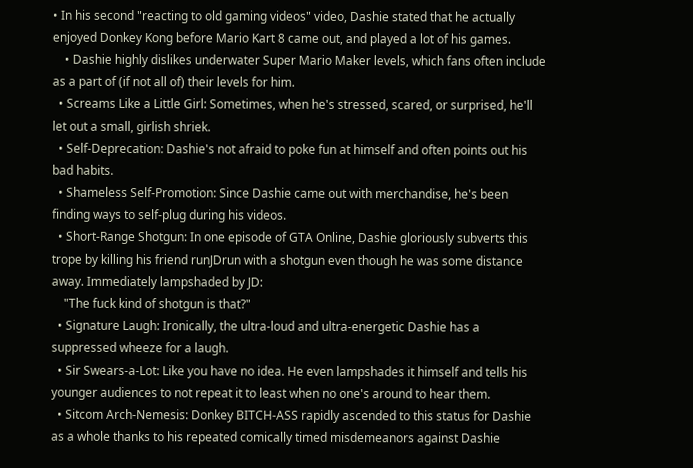• In his second "reacting to old gaming videos" video, Dashie stated that he actually enjoyed Donkey Kong before Mario Kart 8 came out, and played a lot of his games.
    • Dashie highly dislikes underwater Super Mario Maker levels, which fans often include as a part of (if not all of) their levels for him.
  • Screams Like a Little Girl: Sometimes, when he's stressed, scared, or surprised, he'll let out a small, girlish shriek.
  • Self-Deprecation: Dashie's not afraid to poke fun at himself and often points out his bad habits.
  • Shameless Self-Promotion: Since Dashie came out with merchandise, he's been finding ways to self-plug during his videos.
  • Short-Range Shotgun: In one episode of GTA Online, Dashie gloriously subverts this trope by killing his friend runJDrun with a shotgun even though he was some distance away. Immediately lampshaded by JD:
    "The fuck kind of shotgun is that?"
  • Signature Laugh: Ironically, the ultra-loud and ultra-energetic Dashie has a suppressed wheeze for a laugh.
  • Sir Swears-a-Lot: Like you have no idea. He even lampshades it himself and tells his younger audiences to not repeat it to least when no one's around to hear them.
  • Sitcom Arch-Nemesis: Donkey BITCH-ASS rapidly ascended to this status for Dashie as a whole thanks to his repeated comically timed misdemeanors against Dashie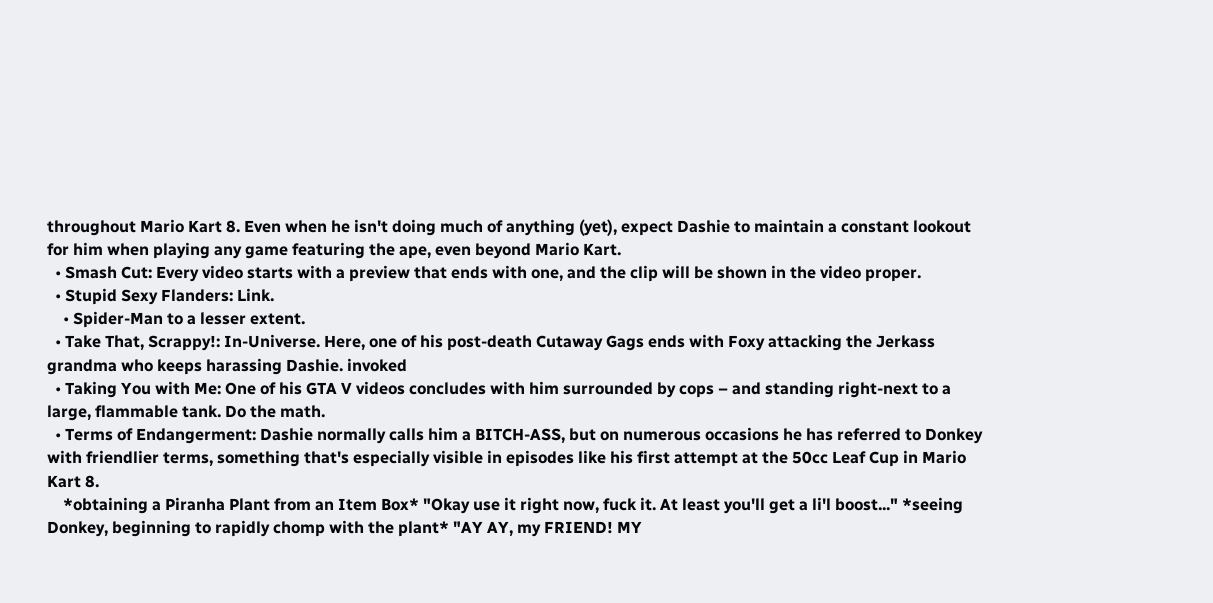throughout Mario Kart 8. Even when he isn't doing much of anything (yet), expect Dashie to maintain a constant lookout for him when playing any game featuring the ape, even beyond Mario Kart.
  • Smash Cut: Every video starts with a preview that ends with one, and the clip will be shown in the video proper.
  • Stupid Sexy Flanders: Link.
    • Spider-Man to a lesser extent.
  • Take That, Scrappy!: In-Universe. Here, one of his post-death Cutaway Gags ends with Foxy attacking the Jerkass grandma who keeps harassing Dashie. invoked
  • Taking You with Me: One of his GTA V videos concludes with him surrounded by cops – and standing right-next to a large, flammable tank. Do the math.
  • Terms of Endangerment: Dashie normally calls him a BITCH-ASS, but on numerous occasions he has referred to Donkey with friendlier terms, something that's especially visible in episodes like his first attempt at the 50cc Leaf Cup in Mario Kart 8.
    *obtaining a Piranha Plant from an Item Box* "Okay use it right now, fuck it. At least you'll get a li'l boost..." *seeing Donkey, beginning to rapidly chomp with the plant* "AY AY, my FRIEND! MY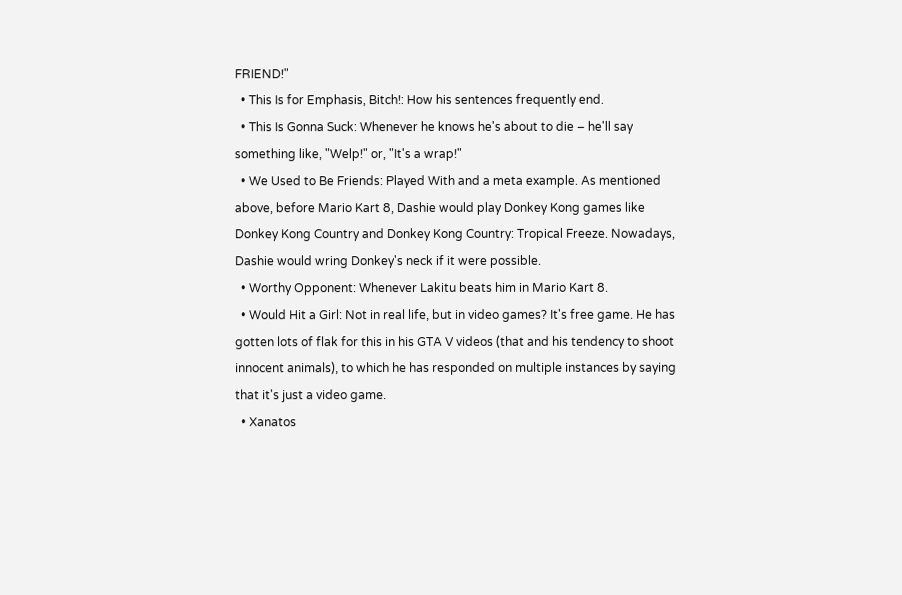FRIEND!"
  • This Is for Emphasis, Bitch!: How his sentences frequently end.
  • This Is Gonna Suck: Whenever he knows he's about to die – he'll say something like, "Welp!" or, "It's a wrap!"
  • We Used to Be Friends: Played With and a meta example. As mentioned above, before Mario Kart 8, Dashie would play Donkey Kong games like Donkey Kong Country and Donkey Kong Country: Tropical Freeze. Nowadays, Dashie would wring Donkey's neck if it were possible.
  • Worthy Opponent: Whenever Lakitu beats him in Mario Kart 8.
  • Would Hit a Girl: Not in real life, but in video games? It's free game. He has gotten lots of flak for this in his GTA V videos (that and his tendency to shoot innocent animals), to which he has responded on multiple instances by saying that it's just a video game.
  • Xanatos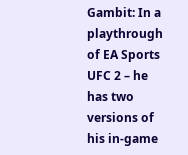Gambit: In a playthrough of EA Sports UFC 2 – he has two versions of his in-game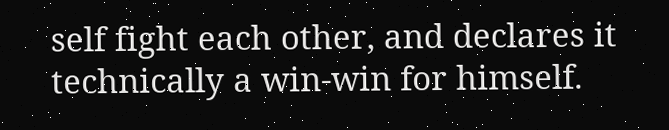self fight each other, and declares it technically a win-win for himself.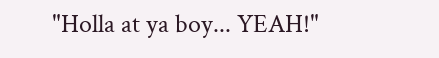"Holla at ya boy... YEAH!"